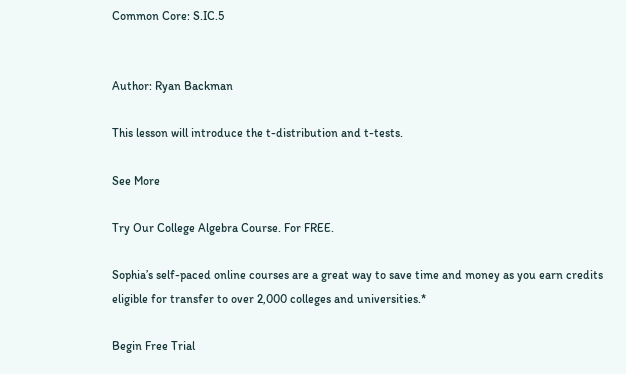Common Core: S.IC.5


Author: Ryan Backman

This lesson will introduce the t-distribution and t-tests.

See More

Try Our College Algebra Course. For FREE.

Sophia’s self-paced online courses are a great way to save time and money as you earn credits eligible for transfer to over 2,000 colleges and universities.*

Begin Free Trial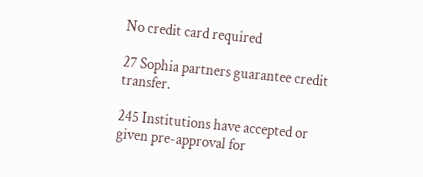No credit card required

27 Sophia partners guarantee credit transfer.

245 Institutions have accepted or given pre-approval for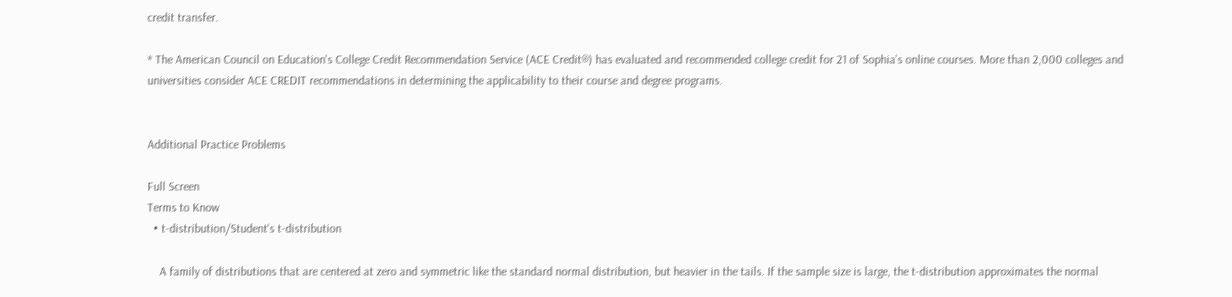credit transfer.

* The American Council on Education's College Credit Recommendation Service (ACE Credit®) has evaluated and recommended college credit for 21 of Sophia’s online courses. More than 2,000 colleges and universities consider ACE CREDIT recommendations in determining the applicability to their course and degree programs.


Additional Practice Problems

Full Screen
Terms to Know
  • t-distribution/Student's t-distribution

    A family of distributions that are centered at zero and symmetric like the standard normal distribution, but heavier in the tails. If the sample size is large, the t-distribution approximates the normal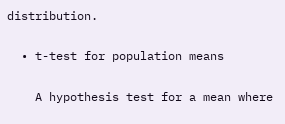distribution.

  • t-test for population means

    A hypothesis test for a mean where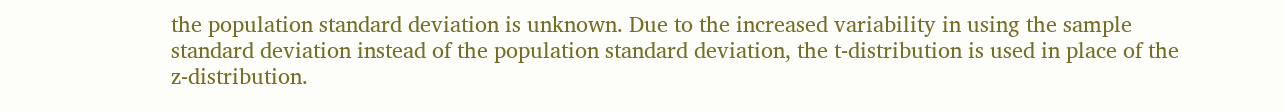the population standard deviation is unknown. Due to the increased variability in using the sample standard deviation instead of the population standard deviation, the t-distribution is used in place of the z-distribution.